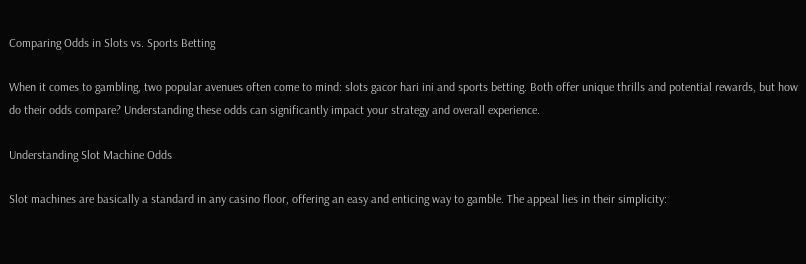Comparing Odds in Slots vs. Sports Betting

When it comes to gambling, two popular avenues often come to mind: slots gacor hari ini and sports betting. Both offer unique thrills and potential rewards, but how do their odds compare? Understanding these odds can significantly impact your strategy and overall experience.

Understanding Slot Machine Odds

Slot machines are basically a standard in any casino floor, offering an easy and enticing way to gamble. The appeal lies in their simplicity: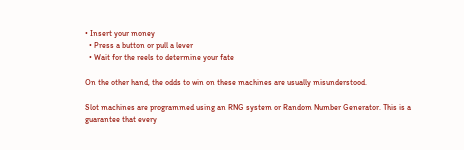• Insert your money
  • Press a button or pull a lever
  • Wait for the reels to determine your fate

On the other hand, the odds to win on these machines are usually misunderstood.

Slot machines are programmed using an RNG system or Random Number Generator. This is a guarantee that every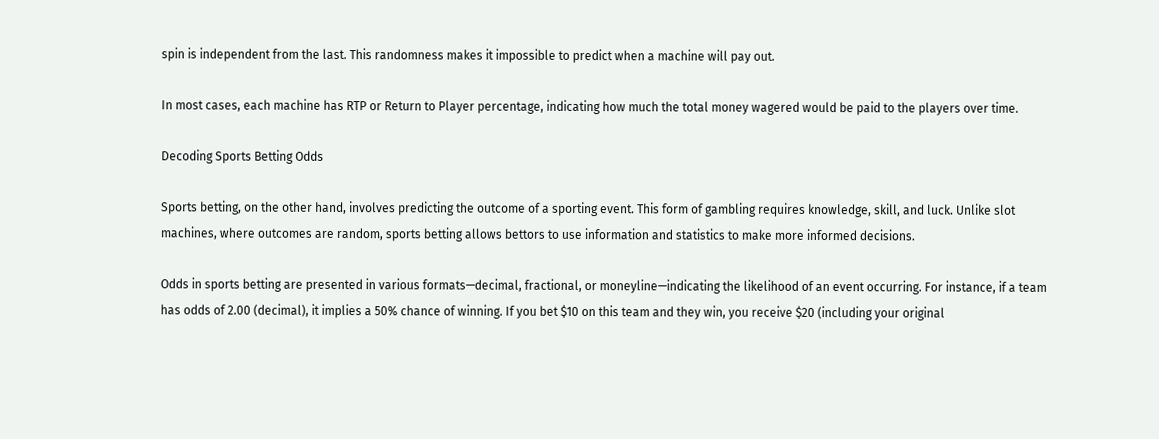spin is independent from the last. This randomness makes it impossible to predict when a machine will pay out.

In most cases, each machine has RTP or Return to Player percentage, indicating how much the total money wagered would be paid to the players over time.

Decoding Sports Betting Odds

Sports betting, on the other hand, involves predicting the outcome of a sporting event. This form of gambling requires knowledge, skill, and luck. Unlike slot machines, where outcomes are random, sports betting allows bettors to use information and statistics to make more informed decisions.

Odds in sports betting are presented in various formats—decimal, fractional, or moneyline—indicating the likelihood of an event occurring. For instance, if a team has odds of 2.00 (decimal), it implies a 50% chance of winning. If you bet $10 on this team and they win, you receive $20 (including your original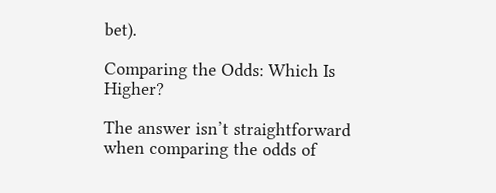bet).

Comparing the Odds: Which Is Higher?

The answer isn’t straightforward when comparing the odds of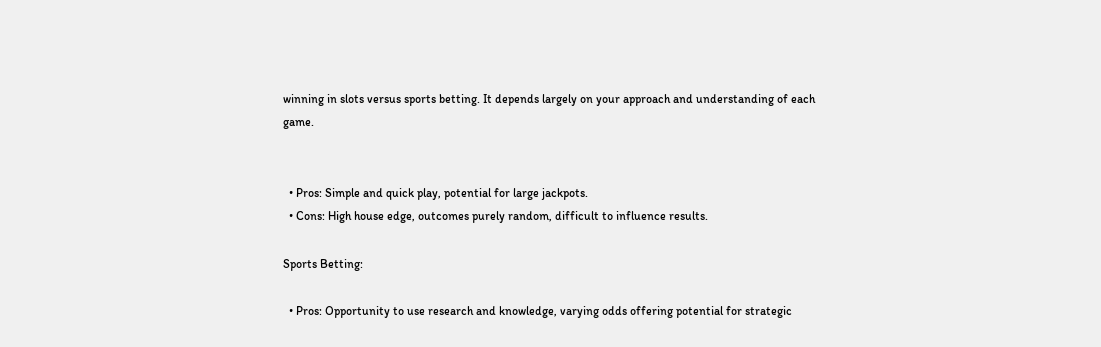winning in slots versus sports betting. It depends largely on your approach and understanding of each game.


  • Pros: Simple and quick play, potential for large jackpots.
  • Cons: High house edge, outcomes purely random, difficult to influence results.

Sports Betting:

  • Pros: Opportunity to use research and knowledge, varying odds offering potential for strategic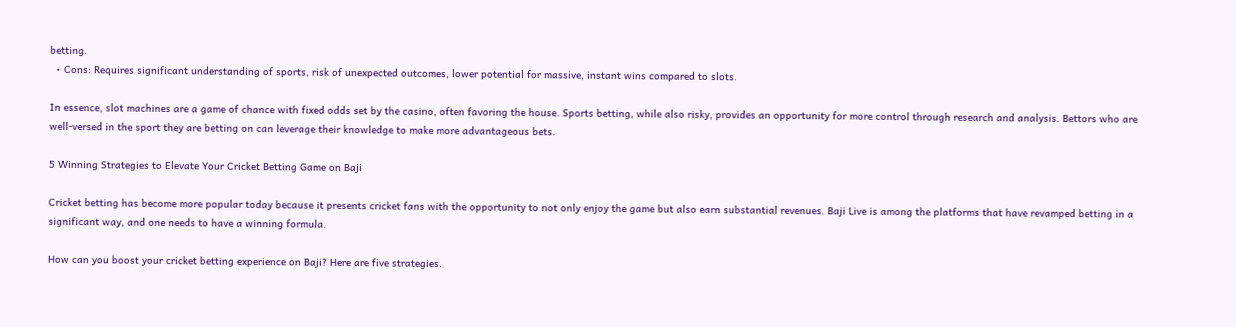betting.
  • Cons: Requires significant understanding of sports, risk of unexpected outcomes, lower potential for massive, instant wins compared to slots.

In essence, slot machines are a game of chance with fixed odds set by the casino, often favoring the house. Sports betting, while also risky, provides an opportunity for more control through research and analysis. Bettors who are well-versed in the sport they are betting on can leverage their knowledge to make more advantageous bets.

5 Winning Strategies to Elevate Your Cricket Betting Game on Baji

Cricket betting has become more popular today because it presents cricket fans with the opportunity to not only enjoy the game but also earn substantial revenues. Baji Live is among the platforms that have revamped betting in a significant way, and one needs to have a winning formula.

How can you boost your cricket betting experience on Baji? Here are five strategies.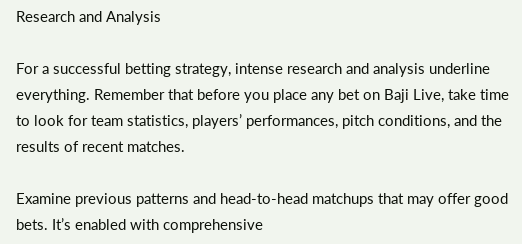Research and Analysis

For a successful betting strategy, intense research and analysis underline everything. Remember that before you place any bet on Baji Live, take time to look for team statistics, players’ performances, pitch conditions, and the results of recent matches.

Examine previous patterns and head-to-head matchups that may offer good bets. It’s enabled with comprehensive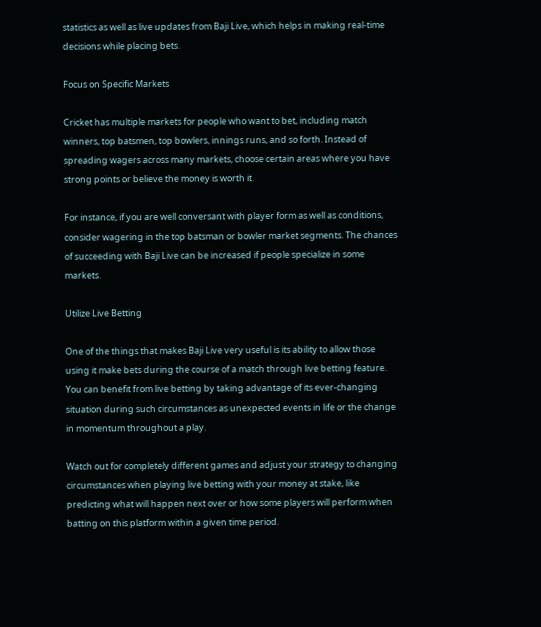statistics as well as live updates from Baji Live, which helps in making real-time decisions while placing bets.

Focus on Specific Markets

Cricket has multiple markets for people who want to bet, including match winners, top batsmen, top bowlers, innings runs, and so forth. Instead of spreading wagers across many markets, choose certain areas where you have strong points or believe the money is worth it.

For instance, if you are well conversant with player form as well as conditions, consider wagering in the top batsman or bowler market segments. The chances of succeeding with Baji Live can be increased if people specialize in some markets.

Utilize Live Betting

One of the things that makes Baji Live very useful is its ability to allow those using it make bets during the course of a match through live betting feature. You can benefit from live betting by taking advantage of its ever-changing situation during such circumstances as unexpected events in life or the change in momentum throughout a play.

Watch out for completely different games and adjust your strategy to changing circumstances when playing live betting with your money at stake, like predicting what will happen next over or how some players will perform when batting on this platform within a given time period.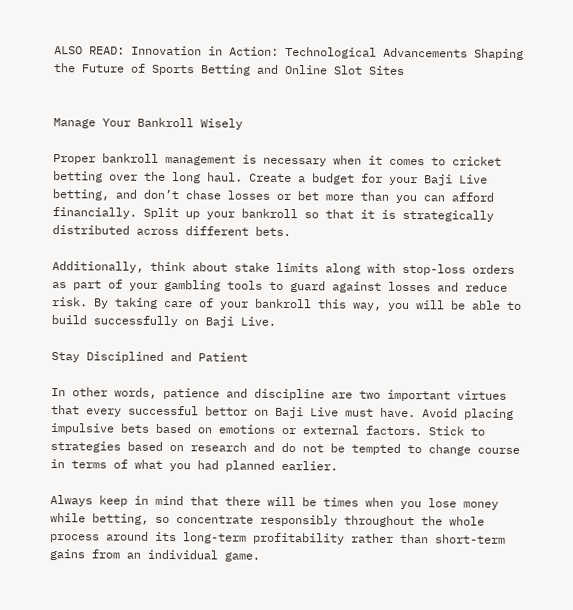ALSO READ: Innovation in Action: Technological Advancements Shaping the Future of Sports Betting and Online Slot Sites


Manage Your Bankroll Wisely

Proper bankroll management is necessary when it comes to cricket betting over the long haul. Create a budget for your Baji Live betting, and don’t chase losses or bet more than you can afford financially. Split up your bankroll so that it is strategically distributed across different bets.

Additionally, think about stake limits along with stop-loss orders as part of your gambling tools to guard against losses and reduce risk. By taking care of your bankroll this way, you will be able to build successfully on Baji Live.

Stay Disciplined and Patient

In other words, patience and discipline are two important virtues that every successful bettor on Baji Live must have. Avoid placing impulsive bets based on emotions or external factors. Stick to strategies based on research and do not be tempted to change course in terms of what you had planned earlier.

Always keep in mind that there will be times when you lose money while betting, so concentrate responsibly throughout the whole process around its long-term profitability rather than short-term gains from an individual game.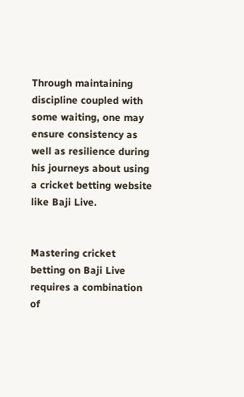Through maintaining discipline coupled with some waiting, one may ensure consistency as well as resilience during his journeys about using a cricket betting website like Baji Live.


Mastering cricket betting on Baji Live requires a combination of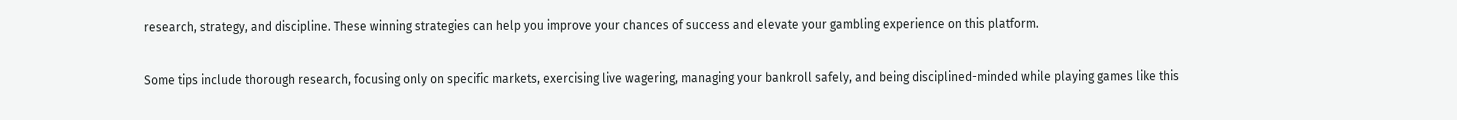research, strategy, and discipline. These winning strategies can help you improve your chances of success and elevate your gambling experience on this platform.

Some tips include thorough research, focusing only on specific markets, exercising live wagering, managing your bankroll safely, and being disciplined-minded while playing games like this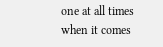one at all times when it comes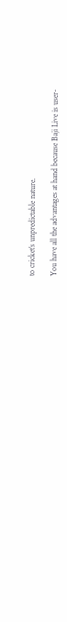to cricket’s unpredictable nature.

You have all the advantages at hand because Baji Live is user-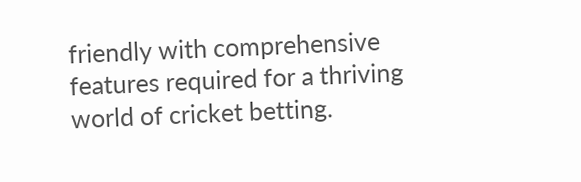friendly with comprehensive features required for a thriving world of cricket betting.